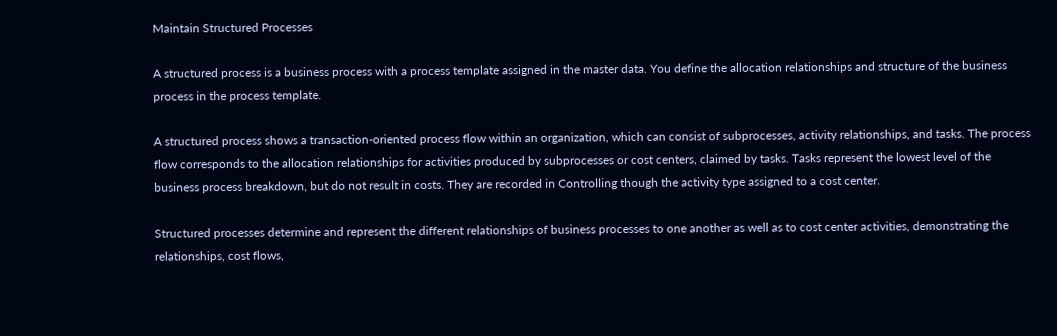Maintain Structured Processes

A structured process is a business process with a process template assigned in the master data. You define the allocation relationships and structure of the business process in the process template.

A structured process shows a transaction-oriented process flow within an organization, which can consist of subprocesses, activity relationships, and tasks. The process flow corresponds to the allocation relationships for activities produced by subprocesses or cost centers, claimed by tasks. Tasks represent the lowest level of the business process breakdown, but do not result in costs. They are recorded in Controlling though the activity type assigned to a cost center.

Structured processes determine and represent the different relationships of business processes to one another as well as to cost center activities, demonstrating the relationships, cost flows,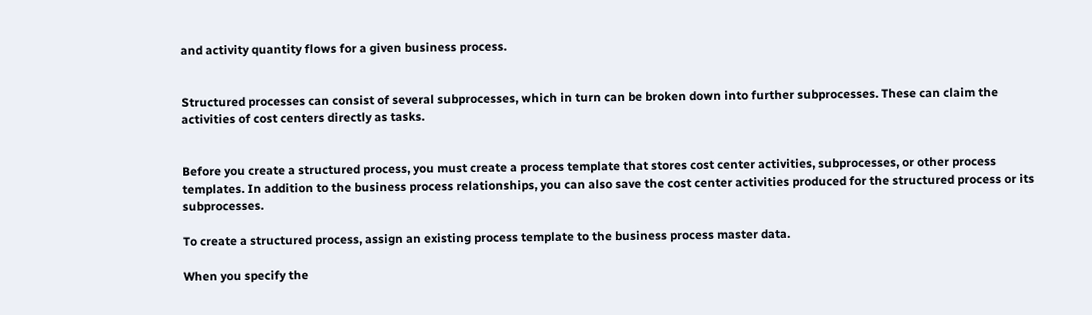and activity quantity flows for a given business process.


Structured processes can consist of several subprocesses, which in turn can be broken down into further subprocesses. These can claim the activities of cost centers directly as tasks.


Before you create a structured process, you must create a process template that stores cost center activities, subprocesses, or other process templates. In addition to the business process relationships, you can also save the cost center activities produced for the structured process or its subprocesses.

To create a structured process, assign an existing process template to the business process master data.

When you specify the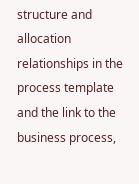structure and allocation relationships in the process template and the link to the business process,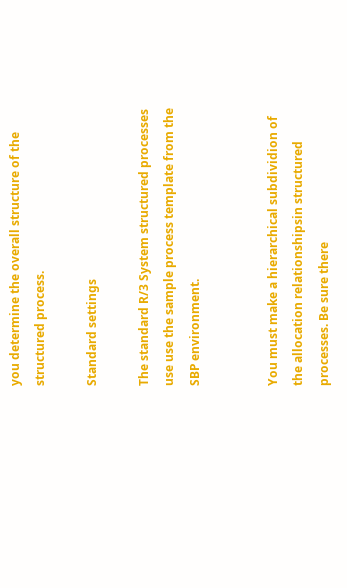you determine the overall structure of the structured process.

Standard settings

The standard R/3 System structured processes use use the sample process template from the SBP environment.


You must make a hierarchical subdividion of the allocation relationshipsin structured processes. Be sure there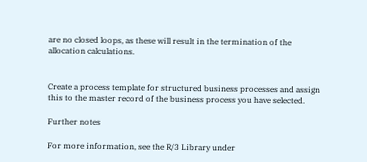are no closed loops, as these will result in the termination of the allocation calculations.


Create a process template for structured business processes and assign this to the master record of the business process you have selected.

Further notes

For more information, see the R/3 Library under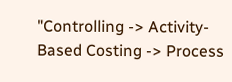"Controlling -> Activity-Based Costing -> Process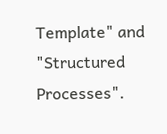Template" and "Structured Processes".